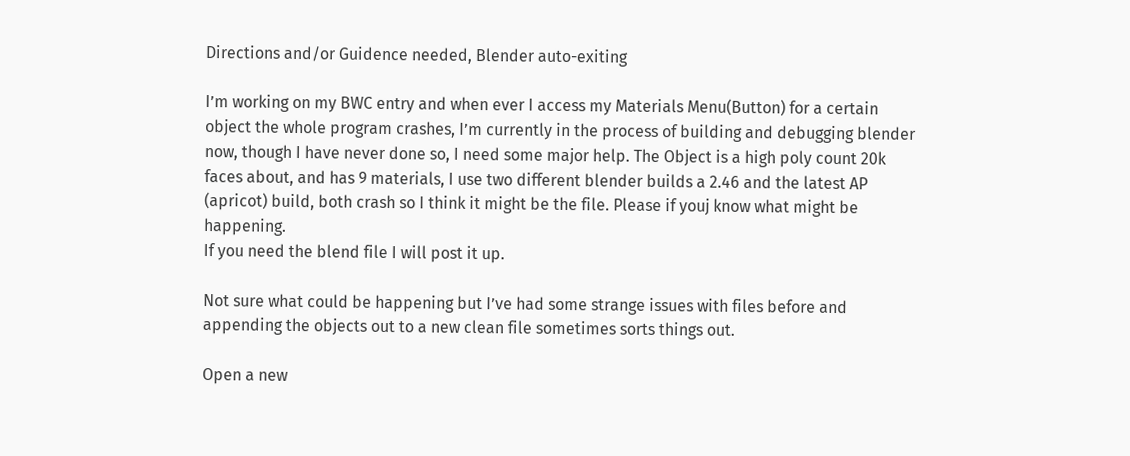Directions and/or Guidence needed, Blender auto-exiting

I’m working on my BWC entry and when ever I access my Materials Menu(Button) for a certain object the whole program crashes, I’m currently in the process of building and debugging blender now, though I have never done so, I need some major help. The Object is a high poly count 20k faces about, and has 9 materials, I use two different blender builds a 2.46 and the latest AP (apricot) build, both crash so I think it might be the file. Please if youj know what might be happening.
If you need the blend file I will post it up.

Not sure what could be happening but I’ve had some strange issues with files before and appending the objects out to a new clean file sometimes sorts things out.

Open a new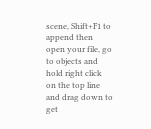scene, Shift+F1 to append then open your file, go to objects and hold right click on the top line and drag down to get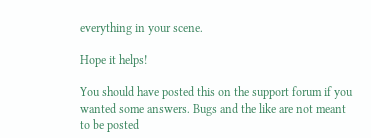everything in your scene.

Hope it helps!

You should have posted this on the support forum if you wanted some answers. Bugs and the like are not meant to be posted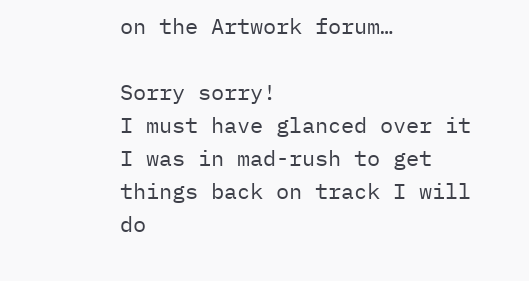on the Artwork forum…

Sorry sorry!
I must have glanced over it I was in mad-rush to get things back on track I will do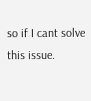so if I cant solve this issue.